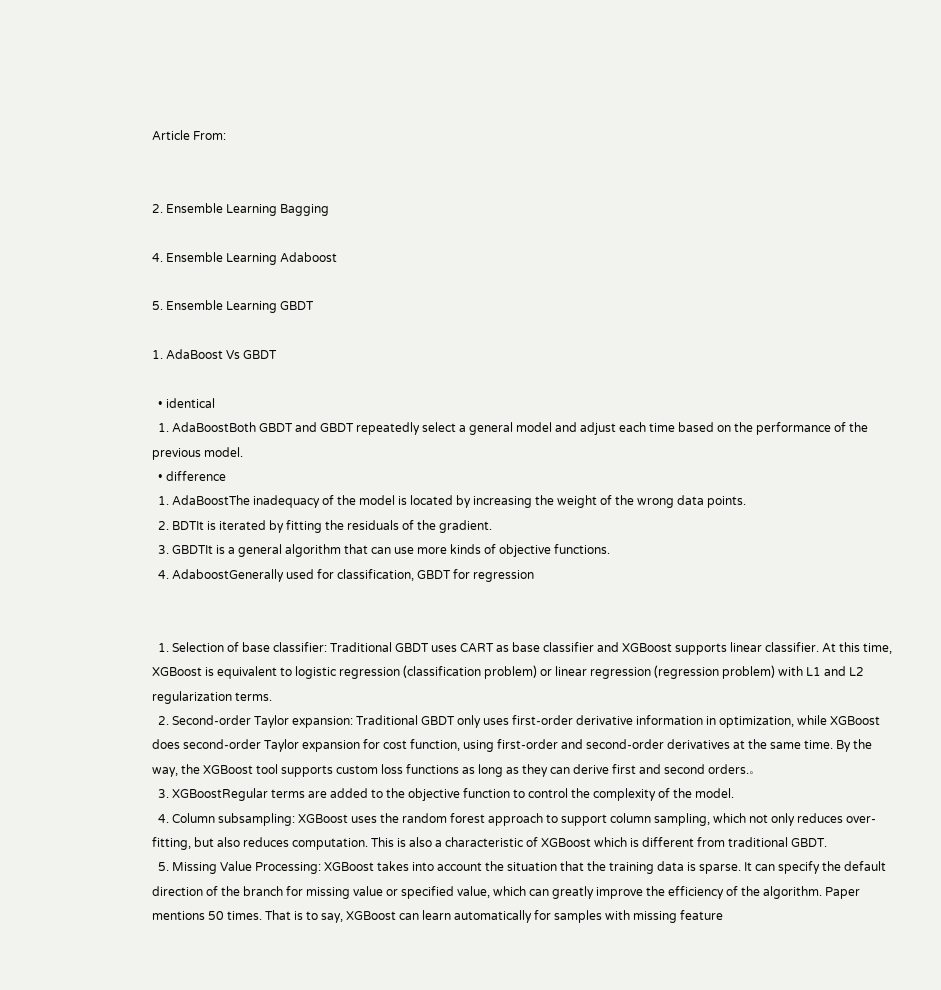Article From:


2. Ensemble Learning Bagging

4. Ensemble Learning Adaboost

5. Ensemble Learning GBDT

1. AdaBoost Vs GBDT

  • identical
  1. AdaBoostBoth GBDT and GBDT repeatedly select a general model and adjust each time based on the performance of the previous model.
  • difference
  1. AdaBoostThe inadequacy of the model is located by increasing the weight of the wrong data points.
  2. BDTIt is iterated by fitting the residuals of the gradient.
  3. GBDTIt is a general algorithm that can use more kinds of objective functions.
  4. AdaboostGenerally used for classification, GBDT for regression


  1. Selection of base classifier: Traditional GBDT uses CART as base classifier and XGBoost supports linear classifier. At this time, XGBoost is equivalent to logistic regression (classification problem) or linear regression (regression problem) with L1 and L2 regularization terms.
  2. Second-order Taylor expansion: Traditional GBDT only uses first-order derivative information in optimization, while XGBoost does second-order Taylor expansion for cost function, using first-order and second-order derivatives at the same time. By the way, the XGBoost tool supports custom loss functions as long as they can derive first and second orders.。
  3. XGBoostRegular terms are added to the objective function to control the complexity of the model.
  4. Column subsampling: XGBoost uses the random forest approach to support column sampling, which not only reduces over-fitting, but also reduces computation. This is also a characteristic of XGBoost which is different from traditional GBDT.
  5. Missing Value Processing: XGBoost takes into account the situation that the training data is sparse. It can specify the default direction of the branch for missing value or specified value, which can greatly improve the efficiency of the algorithm. Paper mentions 50 times. That is to say, XGBoost can learn automatically for samples with missing feature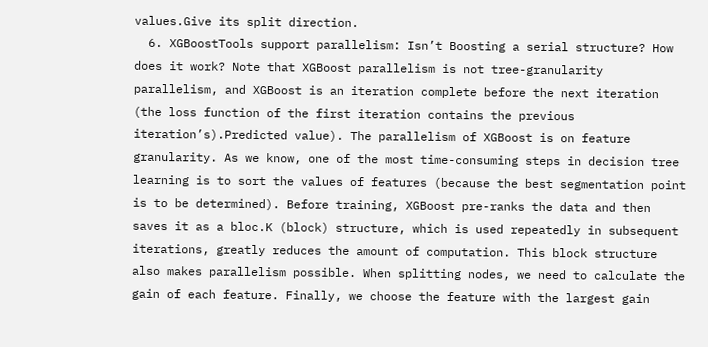values.Give its split direction.
  6. XGBoostTools support parallelism: Isn’t Boosting a serial structure? How does it work? Note that XGBoost parallelism is not tree-granularity parallelism, and XGBoost is an iteration complete before the next iteration (the loss function of the first iteration contains the previous iteration’s).Predicted value). The parallelism of XGBoost is on feature granularity. As we know, one of the most time-consuming steps in decision tree learning is to sort the values of features (because the best segmentation point is to be determined). Before training, XGBoost pre-ranks the data and then saves it as a bloc.K (block) structure, which is used repeatedly in subsequent iterations, greatly reduces the amount of computation. This block structure also makes parallelism possible. When splitting nodes, we need to calculate the gain of each feature. Finally, we choose the feature with the largest gain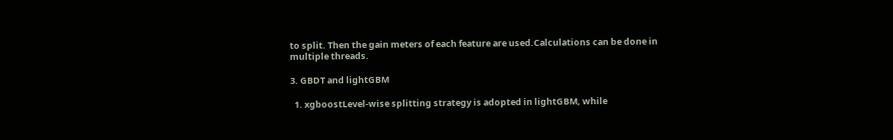to split. Then the gain meters of each feature are used.Calculations can be done in multiple threads.

3. GBDT and lightGBM

  1. xgboostLevel-wise splitting strategy is adopted in lightGBM, while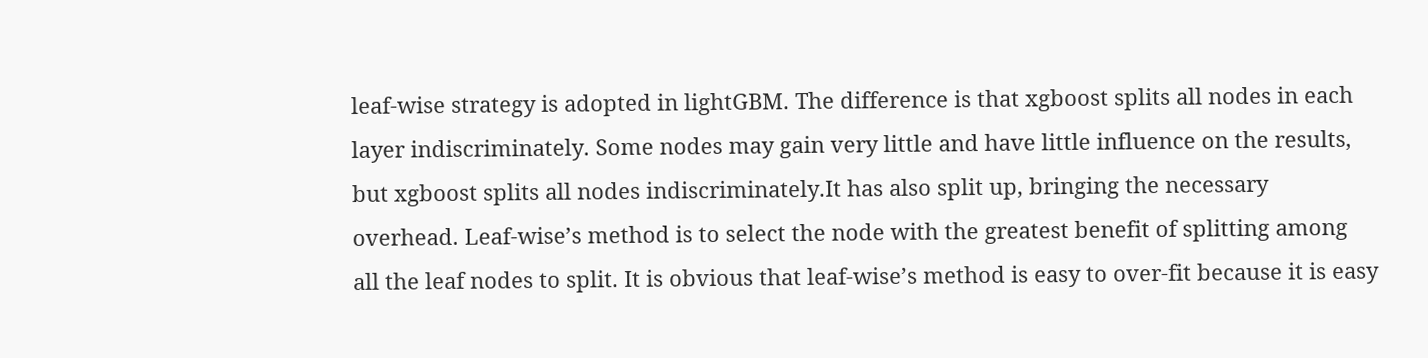leaf-wise strategy is adopted in lightGBM. The difference is that xgboost splits all nodes in each layer indiscriminately. Some nodes may gain very little and have little influence on the results, but xgboost splits all nodes indiscriminately.It has also split up, bringing the necessary overhead. Leaf-wise’s method is to select the node with the greatest benefit of splitting among all the leaf nodes to split. It is obvious that leaf-wise’s method is easy to over-fit because it is easy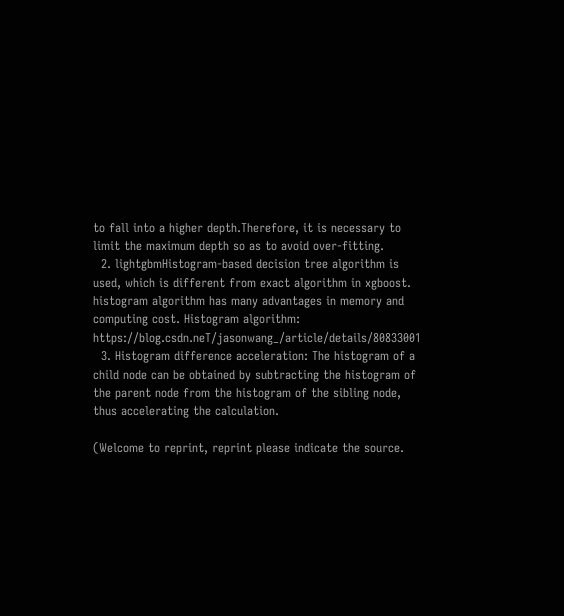to fall into a higher depth.Therefore, it is necessary to limit the maximum depth so as to avoid over-fitting.
  2. lightgbmHistogram-based decision tree algorithm is used, which is different from exact algorithm in xgboost. histogram algorithm has many advantages in memory and computing cost. Histogram algorithm: https://blog.csdn.neT/jasonwang_/article/details/80833001
  3. Histogram difference acceleration: The histogram of a child node can be obtained by subtracting the histogram of the parent node from the histogram of the sibling node, thus accelerating the calculation.

(Welcome to reprint, reprint please indicate the source.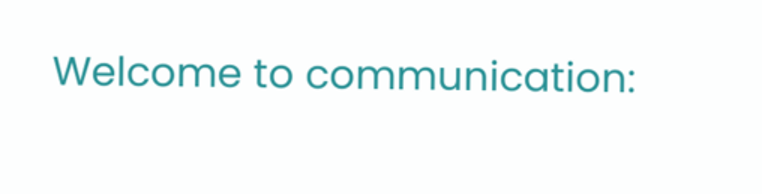Welcome to communication: